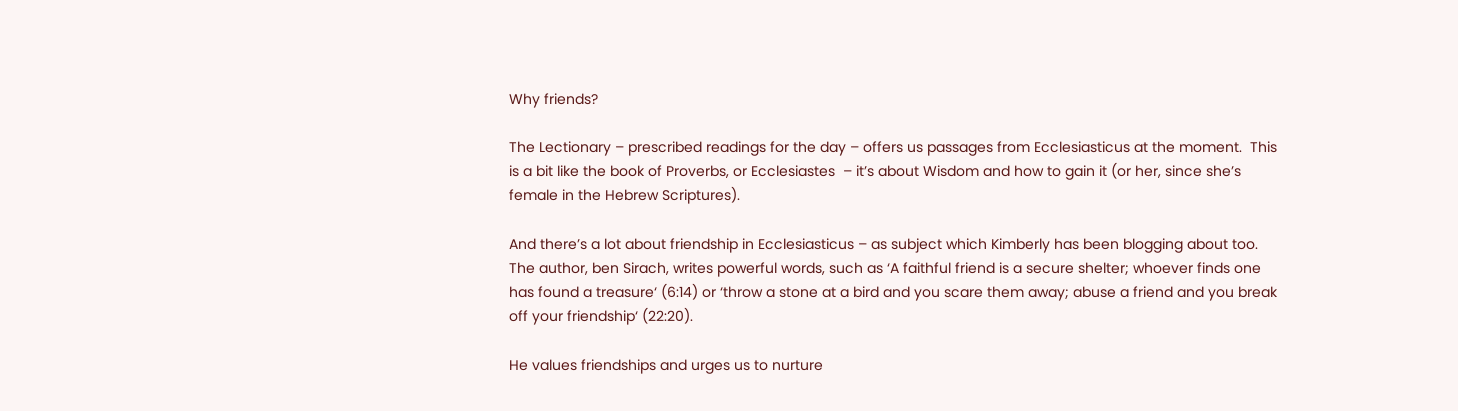Why friends?

The Lectionary – prescribed readings for the day – offers us passages from Ecclesiasticus at the moment.  This is a bit like the book of Proverbs, or Ecclesiastes  – it’s about Wisdom and how to gain it (or her, since she’s female in the Hebrew Scriptures).

And there’s a lot about friendship in Ecclesiasticus – as subject which Kimberly has been blogging about too.  The author, ben Sirach, writes powerful words, such as ‘A faithful friend is a secure shelter; whoever finds one has found a treasure‘ (6:14) or ‘throw a stone at a bird and you scare them away; abuse a friend and you break off your friendship‘ (22:20).

He values friendships and urges us to nurture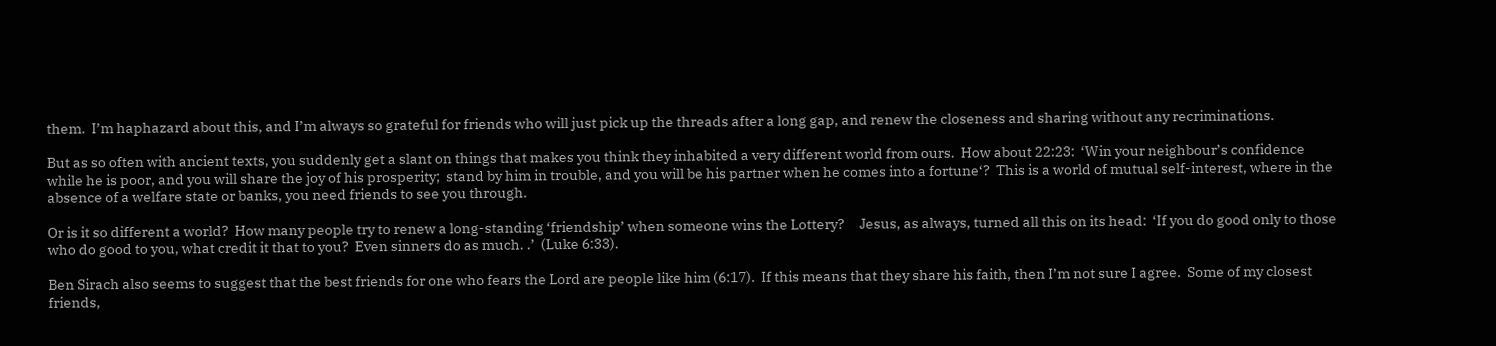them.  I’m haphazard about this, and I’m always so grateful for friends who will just pick up the threads after a long gap, and renew the closeness and sharing without any recriminations.

But as so often with ancient texts, you suddenly get a slant on things that makes you think they inhabited a very different world from ours.  How about 22:23:  ‘Win your neighbour’s confidence while he is poor, and you will share the joy of his prosperity;  stand by him in trouble, and you will be his partner when he comes into a fortune‘?  This is a world of mutual self-interest, where in the absence of a welfare state or banks, you need friends to see you through.

Or is it so different a world?  How many people try to renew a long-standing ‘friendship’ when someone wins the Lottery?     Jesus, as always, turned all this on its head:  ‘If you do good only to those who do good to you, what credit it that to you?  Even sinners do as much. .’  (Luke 6:33).

Ben Sirach also seems to suggest that the best friends for one who fears the Lord are people like him (6:17).  If this means that they share his faith, then I’m not sure I agree.  Some of my closest friends,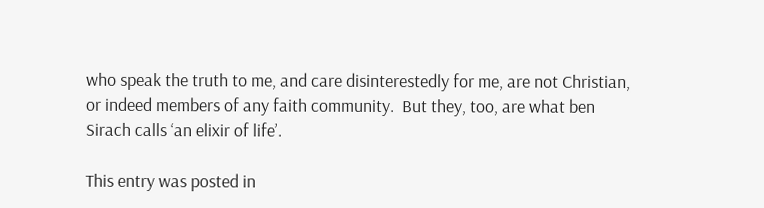who speak the truth to me, and care disinterestedly for me, are not Christian, or indeed members of any faith community.  But they, too, are what ben Sirach calls ‘an elixir of life’.

This entry was posted in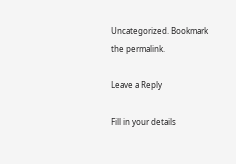Uncategorized. Bookmark the permalink.

Leave a Reply

Fill in your details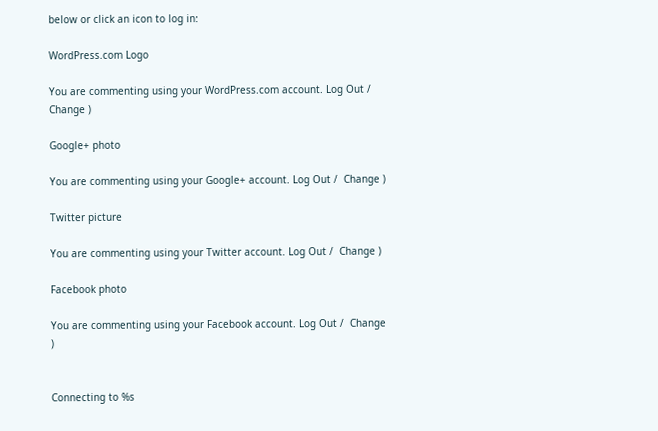below or click an icon to log in:

WordPress.com Logo

You are commenting using your WordPress.com account. Log Out /  Change )

Google+ photo

You are commenting using your Google+ account. Log Out /  Change )

Twitter picture

You are commenting using your Twitter account. Log Out /  Change )

Facebook photo

You are commenting using your Facebook account. Log Out /  Change )


Connecting to %s